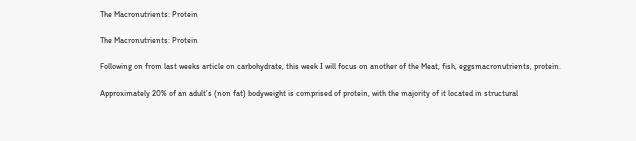The Macronutrients: Protein

The Macronutrients: Protein

Following on from last weeks article on carbohydrate, this week I will focus on another of the Meat, fish, eggsmacronutrients, protein.

Approximately 20% of an adult’s (non fat) bodyweight is comprised of protein, with the majority of it located in structural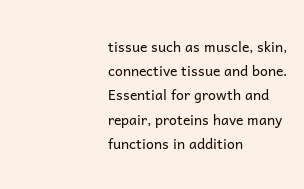tissue such as muscle, skin, connective tissue and bone. Essential for growth and repair, proteins have many functions in addition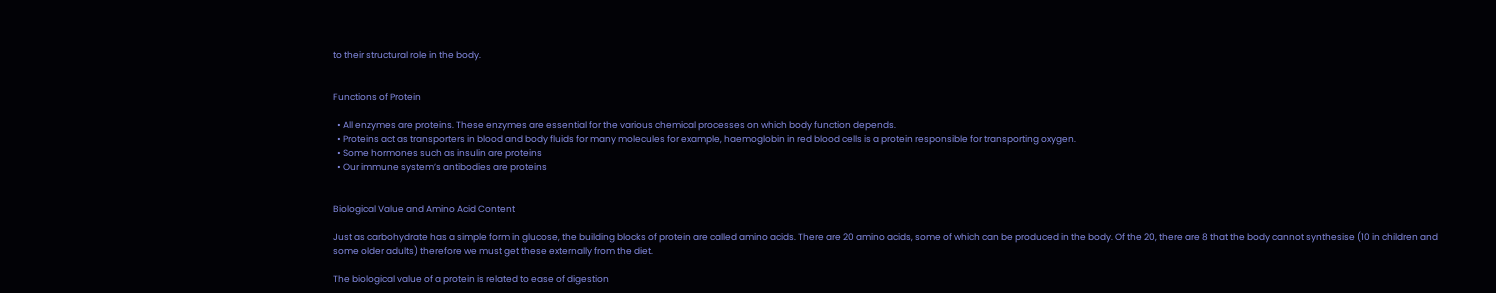to their structural role in the body.


Functions of Protein

  • All enzymes are proteins. These enzymes are essential for the various chemical processes on which body function depends.
  • Proteins act as transporters in blood and body fluids for many molecules for example, haemoglobin in red blood cells is a protein responsible for transporting oxygen.
  • Some hormones such as insulin are proteins
  • Our immune system’s antibodies are proteins


Biological Value and Amino Acid Content

Just as carbohydrate has a simple form in glucose, the building blocks of protein are called amino acids. There are 20 amino acids, some of which can be produced in the body. Of the 20, there are 8 that the body cannot synthesise (10 in children and some older adults) therefore we must get these externally from the diet.

The biological value of a protein is related to ease of digestion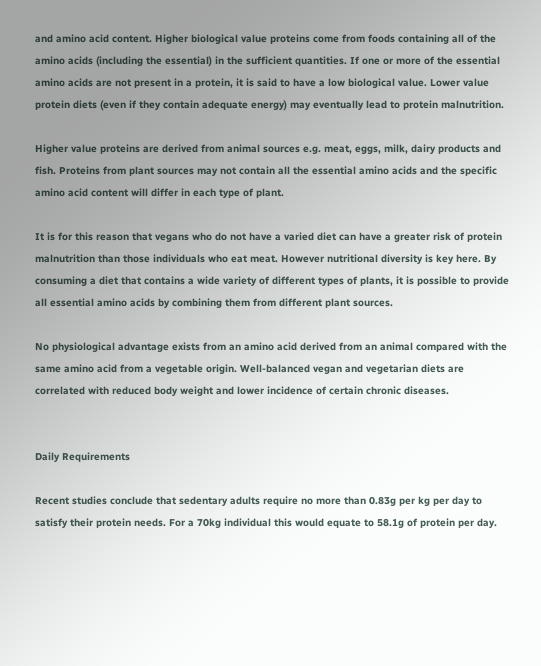and amino acid content. Higher biological value proteins come from foods containing all of the amino acids (including the essential) in the sufficient quantities. If one or more of the essential amino acids are not present in a protein, it is said to have a low biological value. Lower value protein diets (even if they contain adequate energy) may eventually lead to protein malnutrition.

Higher value proteins are derived from animal sources e.g. meat, eggs, milk, dairy products and fish. Proteins from plant sources may not contain all the essential amino acids and the specific amino acid content will differ in each type of plant.

It is for this reason that vegans who do not have a varied diet can have a greater risk of protein malnutrition than those individuals who eat meat. However nutritional diversity is key here. By consuming a diet that contains a wide variety of different types of plants, it is possible to provide all essential amino acids by combining them from different plant sources.

No physiological advantage exists from an amino acid derived from an animal compared with the same amino acid from a vegetable origin. Well-balanced vegan and vegetarian diets are correlated with reduced body weight and lower incidence of certain chronic diseases.


Daily Requirements

Recent studies conclude that sedentary adults require no more than 0.83g per kg per day to satisfy their protein needs. For a 70kg individual this would equate to 58.1g of protein per day.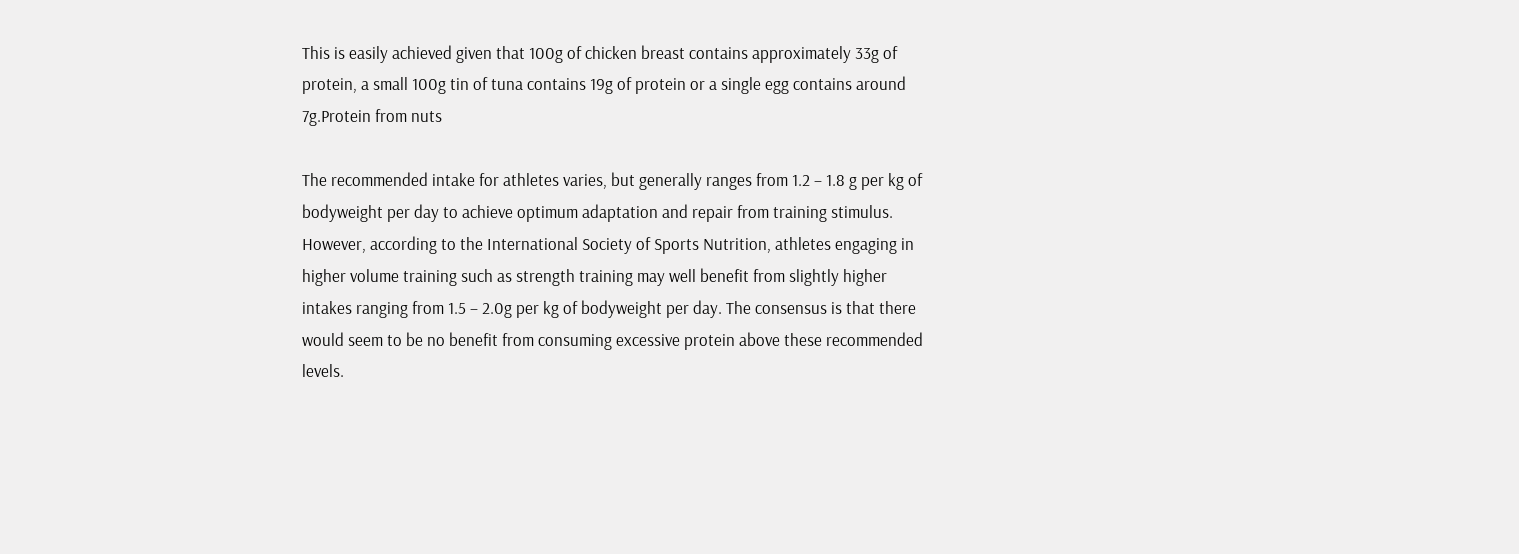This is easily achieved given that 100g of chicken breast contains approximately 33g of protein, a small 100g tin of tuna contains 19g of protein or a single egg contains around 7g.Protein from nuts

The recommended intake for athletes varies, but generally ranges from 1.2 – 1.8 g per kg of bodyweight per day to achieve optimum adaptation and repair from training stimulus. However, according to the International Society of Sports Nutrition, athletes engaging in higher volume training such as strength training may well benefit from slightly higher intakes ranging from 1.5 – 2.0g per kg of bodyweight per day. The consensus is that there would seem to be no benefit from consuming excessive protein above these recommended levels.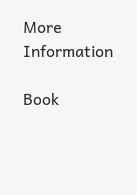More Information

Book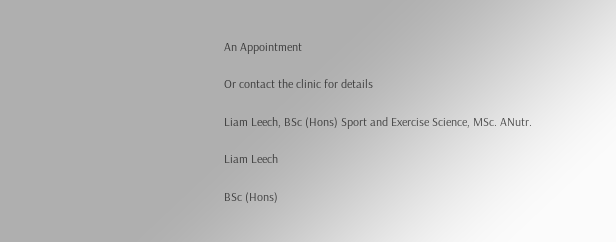An Appointment

Or contact the clinic for details

Liam Leech, BSc (Hons) Sport and Exercise Science, MSc. ANutr.

Liam Leech

BSc (Hons)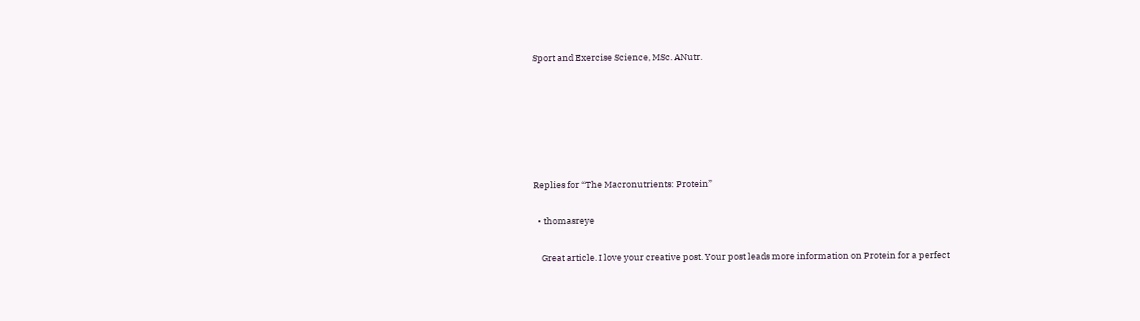Sport and Exercise Science, MSc. ANutr.






Replies for “The Macronutrients: Protein”

  • thomasreye

    Great article. I love your creative post. Your post leads more information on Protein for a perfect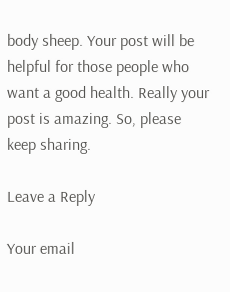body sheep. Your post will be helpful for those people who want a good health. Really your post is amazing. So, please keep sharing.

Leave a Reply

Your email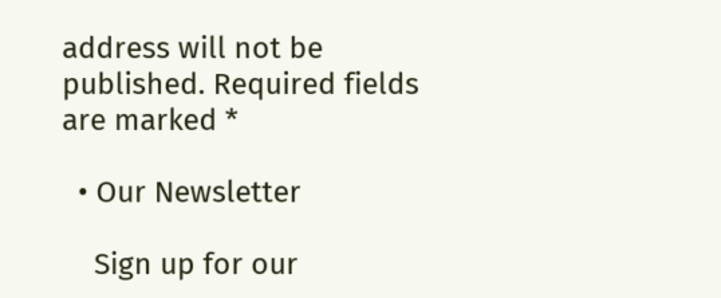address will not be published. Required fields are marked *

  • Our Newsletter

    Sign up for our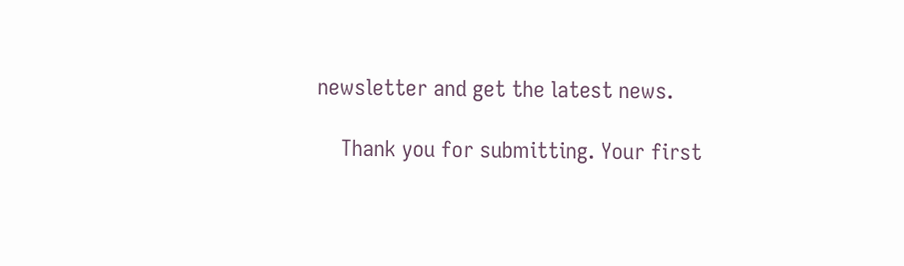newsletter and get the latest news.

    Thank you for submitting. Your first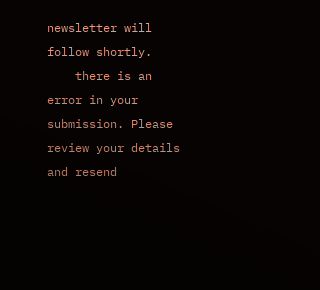newsletter will follow shortly.
    there is an error in your submission. Please review your details and resend